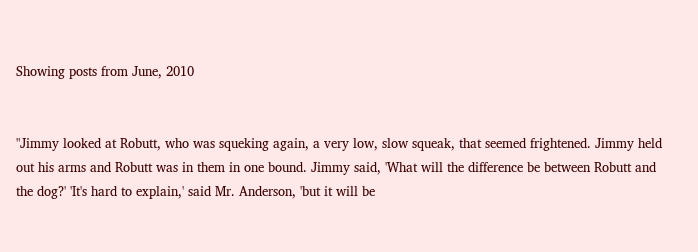Showing posts from June, 2010


"Jimmy looked at Robutt, who was squeking again, a very low, slow squeak, that seemed frightened. Jimmy held out his arms and Robutt was in them in one bound. Jimmy said, 'What will the difference be between Robutt and the dog?' 'It's hard to explain,' said Mr. Anderson, 'but it will be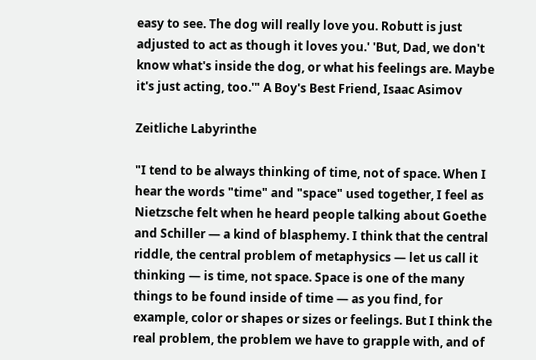easy to see. The dog will really love you. Robutt is just adjusted to act as though it loves you.' 'But, Dad, we don't know what's inside the dog, or what his feelings are. Maybe it's just acting, too.'" A Boy's Best Friend, Isaac Asimov

Zeitliche Labyrinthe

"I tend to be always thinking of time, not of space. When I hear the words "time" and "space" used together, I feel as Nietzsche felt when he heard people talking about Goethe and Schiller — a kind of blasphemy. I think that the central riddle, the central problem of metaphysics — let us call it thinking — is time, not space. Space is one of the many things to be found inside of time — as you find, for example, color or shapes or sizes or feelings. But I think the real problem, the problem we have to grapple with, and of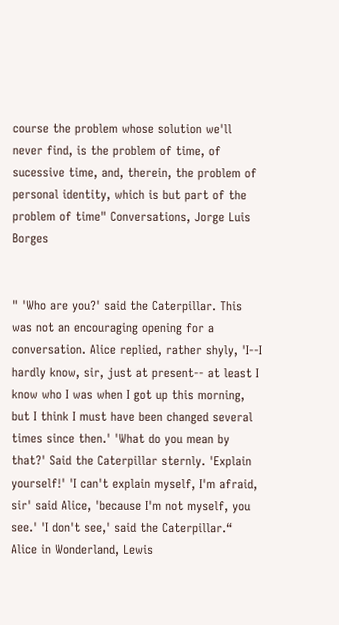course the problem whose solution we'll never find, is the problem of time, of sucessive time, and, therein, the problem of personal identity, which is but part of the problem of time" Conversations, Jorge Luis Borges


" 'Who are you?' said the Caterpillar. This was not an encouraging opening for a conversation. Alice replied, rather shyly, 'I--I hardly know, sir, just at present-- at least I know who I was when I got up this morning, but I think I must have been changed several times since then.' 'What do you mean by that?' Said the Caterpillar sternly. 'Explain yourself!' 'I can't explain myself, I'm afraid, sir' said Alice, 'because I'm not myself, you see.' 'I don't see,' said the Caterpillar.“ Alice in Wonderland, Lewis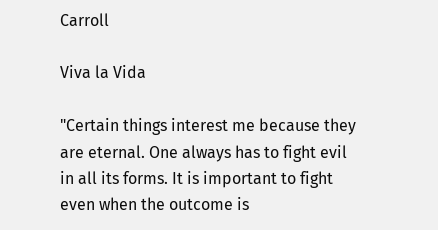Carroll

Viva la Vida

"Certain things interest me because they are eternal. One always has to fight evil in all its forms. It is important to fight even when the outcome is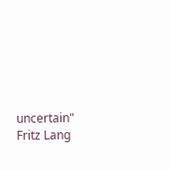uncertain" Fritz Lang